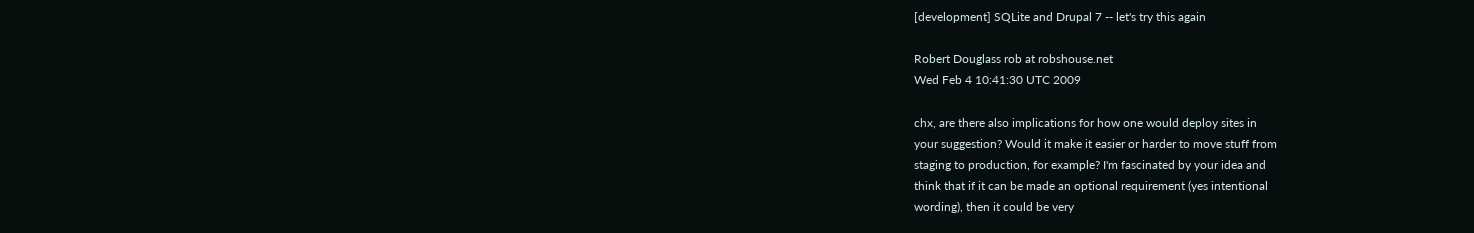[development] SQLite and Drupal 7 -- let's try this again

Robert Douglass rob at robshouse.net
Wed Feb 4 10:41:30 UTC 2009

chx, are there also implications for how one would deploy sites in
your suggestion? Would it make it easier or harder to move stuff from
staging to production, for example? I'm fascinated by your idea and
think that if it can be made an optional requirement (yes intentional
wording), then it could be very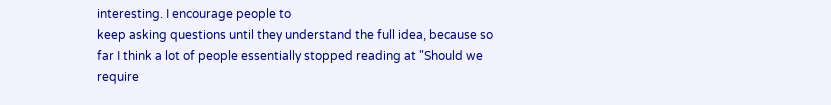interesting. I encourage people to
keep asking questions until they understand the full idea, because so
far I think a lot of people essentially stopped reading at "Should we
require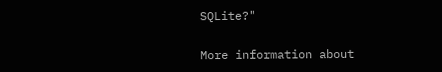SQLite?"


More information about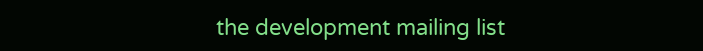the development mailing list